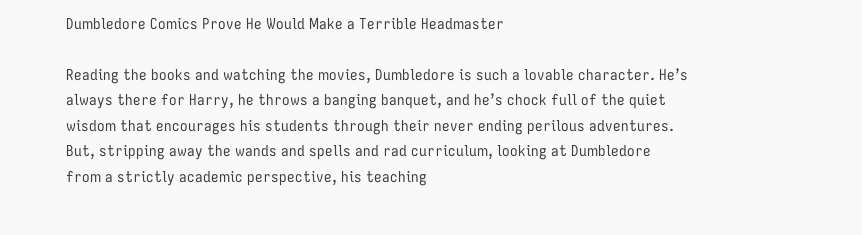Dumbledore Comics Prove He Would Make a Terrible Headmaster

Reading the books and watching the movies, Dumbledore is such a lovable character. He’s always there for Harry, he throws a banging banquet, and he’s chock full of the quiet wisdom that encourages his students through their never ending perilous adventures. But, stripping away the wands and spells and rad curriculum, looking at Dumbledore from a strictly academic perspective, his teaching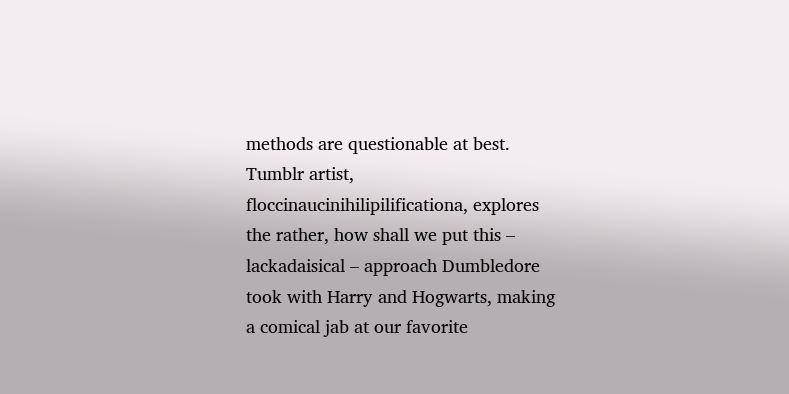methods are questionable at best. Tumblr artist, floccinaucinihilipilificationa, explores the rather, how shall we put this – lackadaisical – approach Dumbledore took with Harry and Hogwarts, making a comical jab at our favorite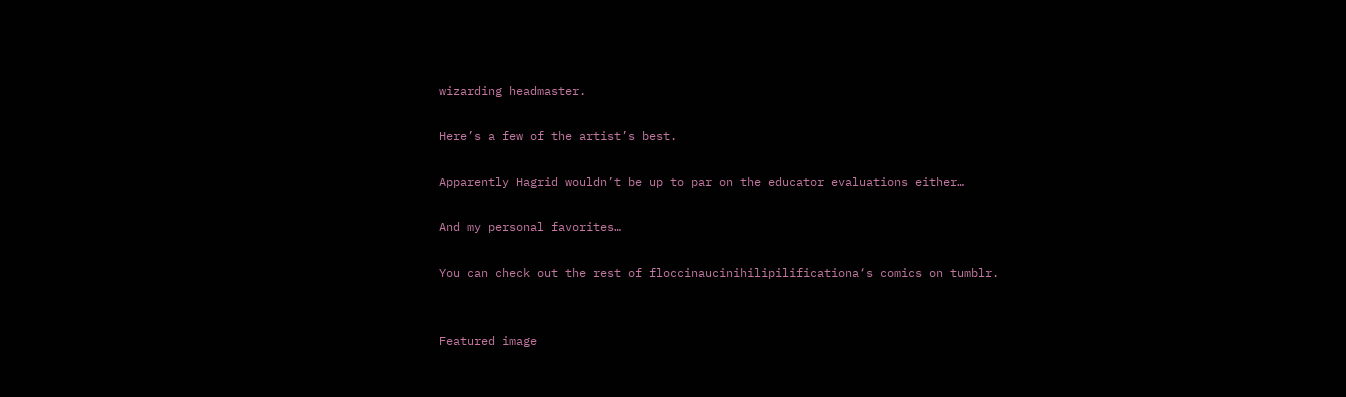wizarding headmaster.

Here’s a few of the artist’s best.

Apparently Hagrid wouldn’t be up to par on the educator evaluations either…

And my personal favorites…

You can check out the rest of floccinaucinihilipilificationa‘s comics on tumblr.


Featured image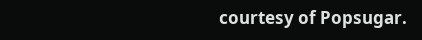courtesy of Popsugar.